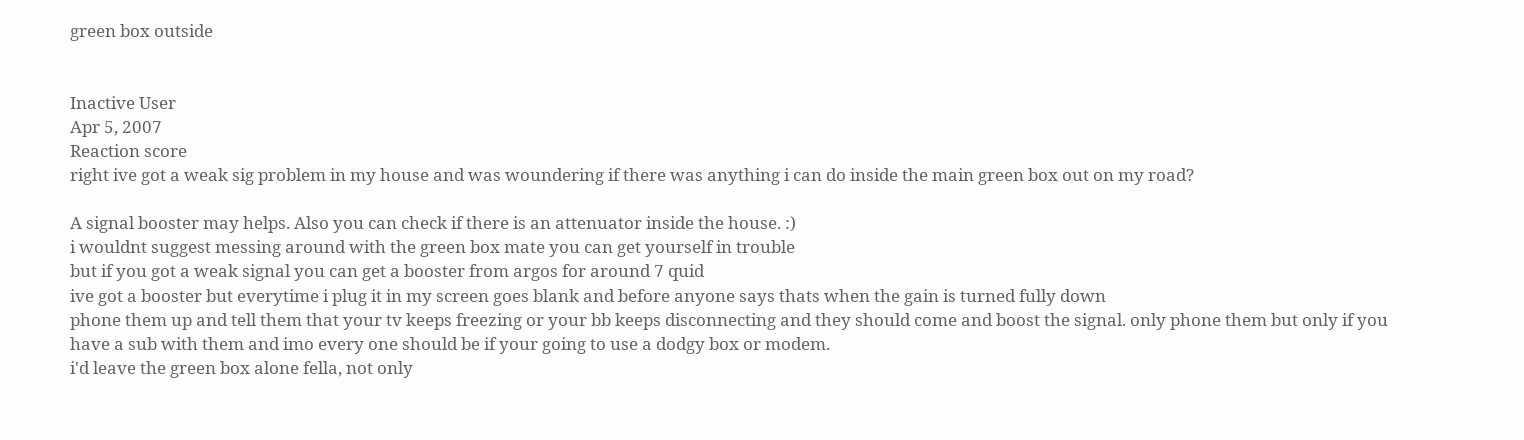green box outside


Inactive User
Apr 5, 2007
Reaction score
right ive got a weak sig problem in my house and was woundering if there was anything i can do inside the main green box out on my road?

A signal booster may helps. Also you can check if there is an attenuator inside the house. :)
i wouldnt suggest messing around with the green box mate you can get yourself in trouble
but if you got a weak signal you can get a booster from argos for around 7 quid
ive got a booster but everytime i plug it in my screen goes blank and before anyone says thats when the gain is turned fully down
phone them up and tell them that your tv keeps freezing or your bb keeps disconnecting and they should come and boost the signal. only phone them but only if you have a sub with them and imo every one should be if your going to use a dodgy box or modem.
i'd leave the green box alone fella, not only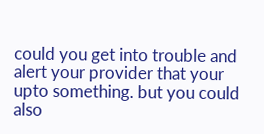could you get into trouble and alert your provider that your upto something. but you could also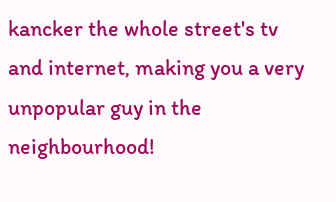kancker the whole street's tv and internet, making you a very unpopular guy in the neighbourhood!